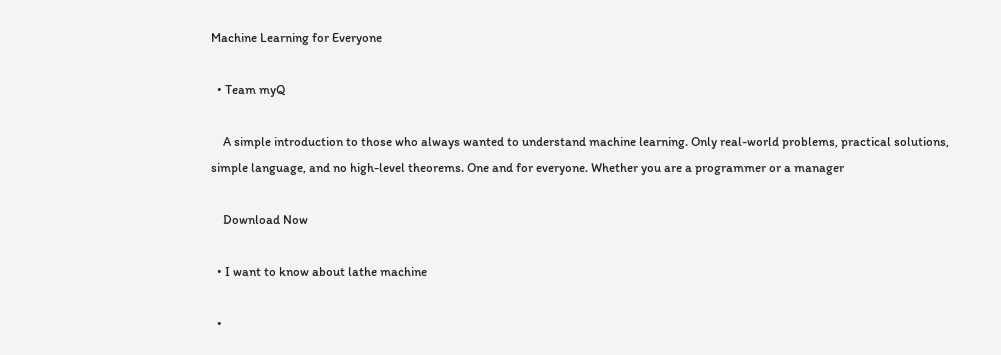Machine Learning for Everyone

  • Team myQ

    A simple introduction to those who always wanted to understand machine learning. Only real-world problems, practical solutions, simple language, and no high-level theorems. One and for everyone. Whether you are a programmer or a manager

    Download Now

  • I want to know about lathe machine

  •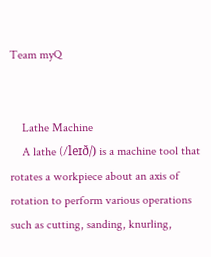Team myQ


    Lathe Machine
    A lathe (/leɪð/) is a machine tool that rotates a workpiece about an axis of rotation to perform various operations such as cutting, sanding, knurling,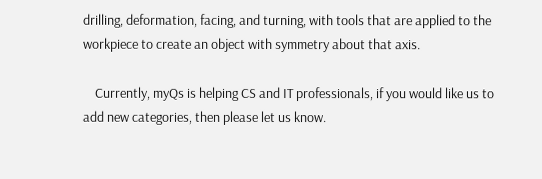drilling, deformation, facing, and turning, with tools that are applied to the workpiece to create an object with symmetry about that axis.

    Currently, myQs is helping CS and IT professionals, if you would like us to add new categories, then please let us know.